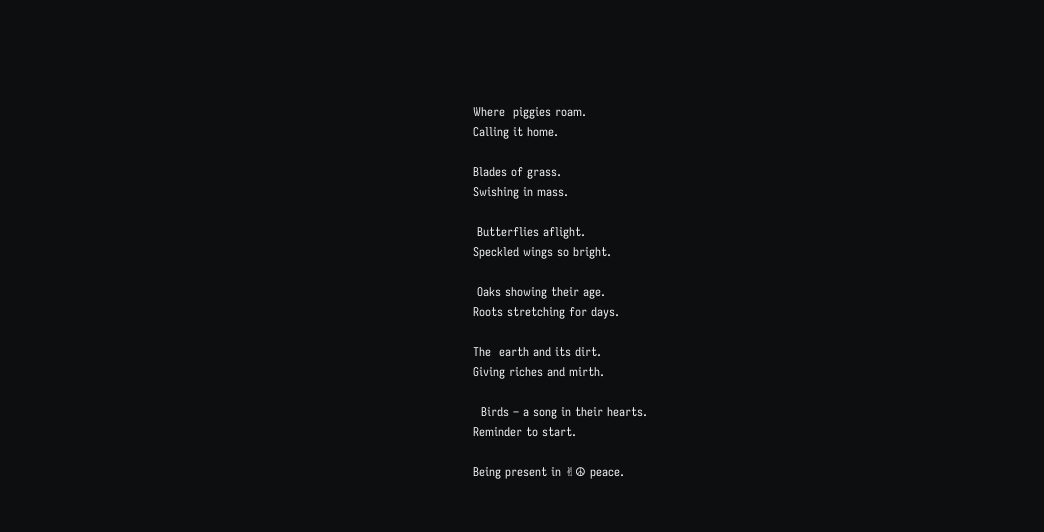Where  piggies roam.
Calling it home.

Blades of grass.
Swishing in mass.

 Butterflies aflight.
Speckled wings so bright.

 Oaks showing their age.
Roots stretching for days.

The  earth and its dirt.
Giving riches and mirth.

  Birds – a song in their hearts.
Reminder to start.

Being present in ✌☮ peace.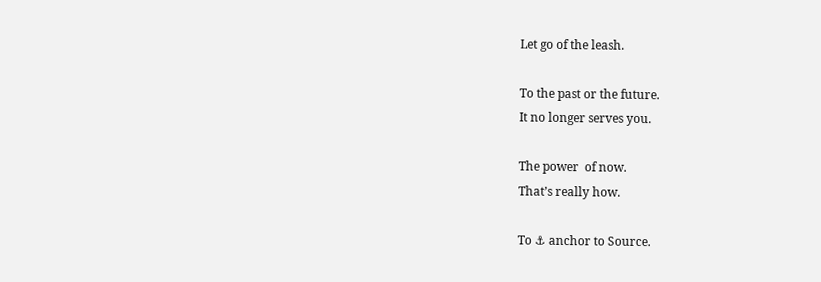Let go of the leash.

To the past or the future.
It no longer serves you.

The power  of now.
That’s really how.

To ⚓ anchor to Source.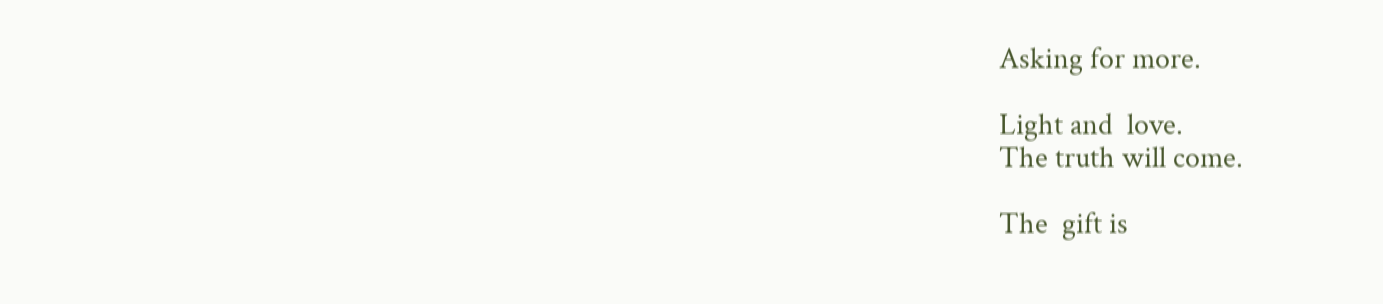Asking for more.

Light and  love.
The truth will come.

The  gift is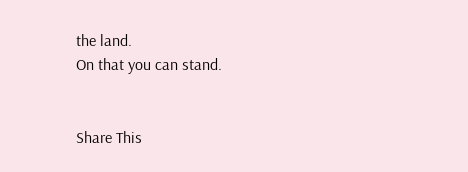the land.
On that you can stand.


Share This